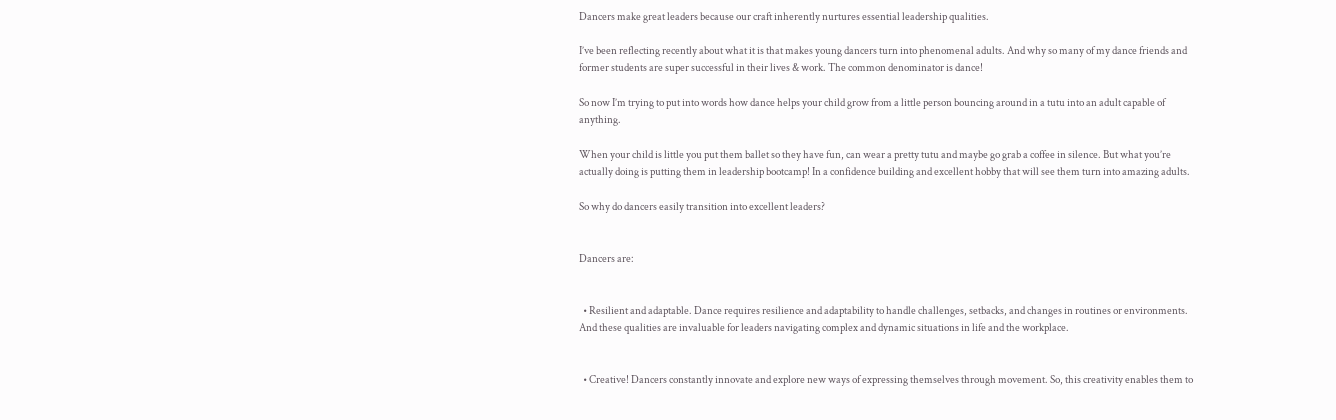Dancers make great leaders because our craft inherently nurtures essential leadership qualities.

I’ve been reflecting recently about what it is that makes young dancers turn into phenomenal adults. And why so many of my dance friends and former students are super successful in their lives & work. The common denominator is dance!

So now I’m trying to put into words how dance helps your child grow from a little person bouncing around in a tutu into an adult capable of anything.

When your child is little you put them ballet so they have fun, can wear a pretty tutu and maybe go grab a coffee in silence. But what you’re actually doing is putting them in leadership bootcamp! In a confidence building and excellent hobby that will see them turn into amazing adults.

So why do dancers easily transition into excellent leaders?


Dancers are:


  • Resilient and adaptable. Dance requires resilience and adaptability to handle challenges, setbacks, and changes in routines or environments. And these qualities are invaluable for leaders navigating complex and dynamic situations in life and the workplace.


  • Creative! Dancers constantly innovate and explore new ways of expressing themselves through movement. So, this creativity enables them to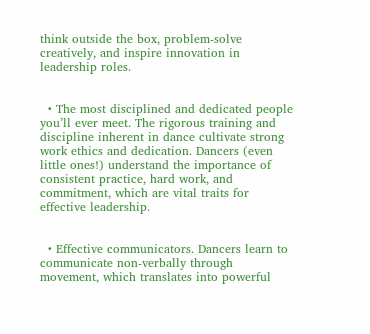think outside the box, problem-solve creatively, and inspire innovation in leadership roles.


  • The most disciplined and dedicated people you’ll ever meet. The rigorous training and discipline inherent in dance cultivate strong work ethics and dedication. Dancers (even little ones!) understand the importance of consistent practice, hard work, and commitment, which are vital traits for effective leadership.


  • Effective communicators. Dancers learn to communicate non-verbally through movement, which translates into powerful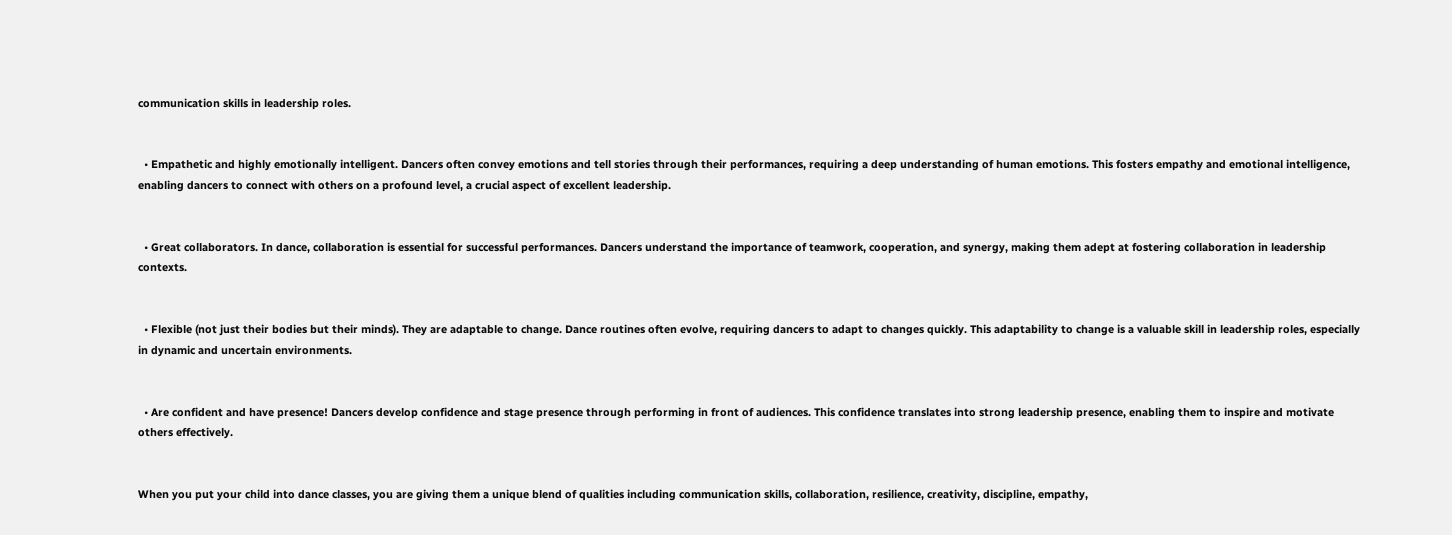communication skills in leadership roles.


  • Empathetic and highly emotionally intelligent. Dancers often convey emotions and tell stories through their performances, requiring a deep understanding of human emotions. This fosters empathy and emotional intelligence, enabling dancers to connect with others on a profound level, a crucial aspect of excellent leadership.


  • Great collaborators. In dance, collaboration is essential for successful performances. Dancers understand the importance of teamwork, cooperation, and synergy, making them adept at fostering collaboration in leadership contexts.


  • Flexible (not just their bodies but their minds). They are adaptable to change. Dance routines often evolve, requiring dancers to adapt to changes quickly. This adaptability to change is a valuable skill in leadership roles, especially in dynamic and uncertain environments.


  • Are confident and have presence! Dancers develop confidence and stage presence through performing in front of audiences. This confidence translates into strong leadership presence, enabling them to inspire and motivate others effectively.


When you put your child into dance classes, you are giving them a unique blend of qualities including communication skills, collaboration, resilience, creativity, discipline, empathy,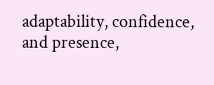adaptability, confidence, and presence,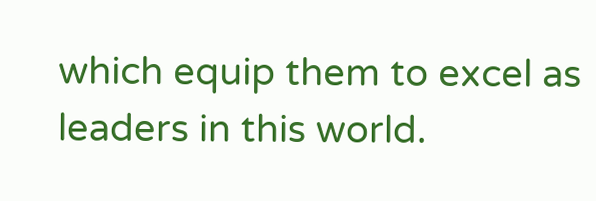which equip them to excel as leaders in this world.